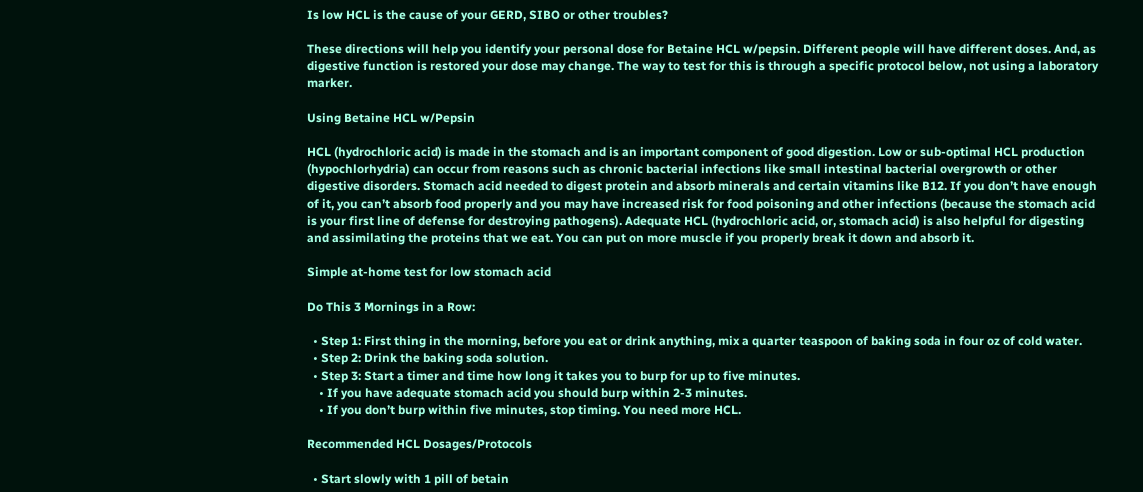Is low HCL is the cause of your GERD, SIBO or other troubles?

These directions will help you identify your personal dose for Betaine HCL w/pepsin. Different people will have different doses. And, as digestive function is restored your dose may change. The way to test for this is through a specific protocol below, not using a laboratory marker.

Using Betaine HCL w/Pepsin

HCL (hydrochloric acid) is made in the stomach and is an important component of good digestion. Low or sub-optimal HCL production (hypochlorhydria) can occur from reasons such as chronic bacterial infections like small intestinal bacterial overgrowth or other digestive disorders. Stomach acid needed to digest protein and absorb minerals and certain vitamins like B12. If you don’t have enough of it, you can’t absorb food properly and you may have increased risk for food poisoning and other infections (because the stomach acid is your first line of defense for destroying pathogens). Adequate HCL (hydrochloric acid, or, stomach acid) is also helpful for digesting and assimilating the proteins that we eat. You can put on more muscle if you properly break it down and absorb it.

Simple at-home test for low stomach acid

Do This 3 Mornings in a Row:

  • Step 1: First thing in the morning, before you eat or drink anything, mix a quarter teaspoon of baking soda in four oz of cold water.
  • Step 2: Drink the baking soda solution.
  • Step 3: Start a timer and time how long it takes you to burp for up to five minutes.
    • If you have adequate stomach acid you should burp within 2-3 minutes.
    • If you don’t burp within five minutes, stop timing. You need more HCL.

Recommended HCL Dosages/Protocols

  • Start slowly with 1 pill of betain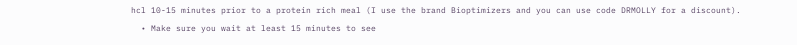hcl 10-15 minutes prior to a protein rich meal (I use the brand Bioptimizers and you can use code DRMOLLY for a discount).
  • Make sure you wait at least 15 minutes to see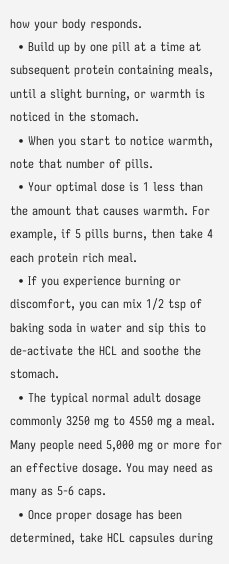how your body responds.
  • Build up by one pill at a time at subsequent protein containing meals, until a slight burning, or warmth is noticed in the stomach.
  • When you start to notice warmth, note that number of pills.
  • Your optimal dose is 1 less than the amount that causes warmth. For example, if 5 pills burns, then take 4 each protein rich meal.
  • If you experience burning or discomfort, you can mix 1⁄2 tsp of baking soda in water and sip this to de-activate the HCL and soothe the stomach.
  • The typical normal adult dosage commonly 3250 mg to 4550 mg a meal. Many people need 5,000 mg or more for an effective dosage. You may need as many as 5-6 caps.
  • Once proper dosage has been determined, take HCL capsules during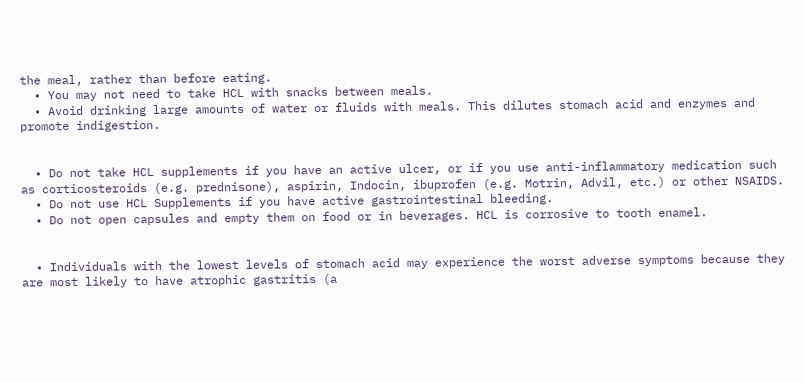the meal, rather than before eating.
  • You may not need to take HCL with snacks between meals.
  • Avoid drinking large amounts of water or fluids with meals. This dilutes stomach acid and enzymes and promote indigestion.


  • Do not take HCL supplements if you have an active ulcer, or if you use anti-inflammatory medication such as corticosteroids (e.g. prednisone), aspirin, Indocin, ibuprofen (e.g. Motrin, Advil, etc.) or other NSAIDS.
  • Do not use HCL Supplements if you have active gastrointestinal bleeding.
  • Do not open capsules and empty them on food or in beverages. HCL is corrosive to tooth enamel.


  • Individuals with the lowest levels of stomach acid may experience the worst adverse symptoms because they are most likely to have atrophic gastritis (a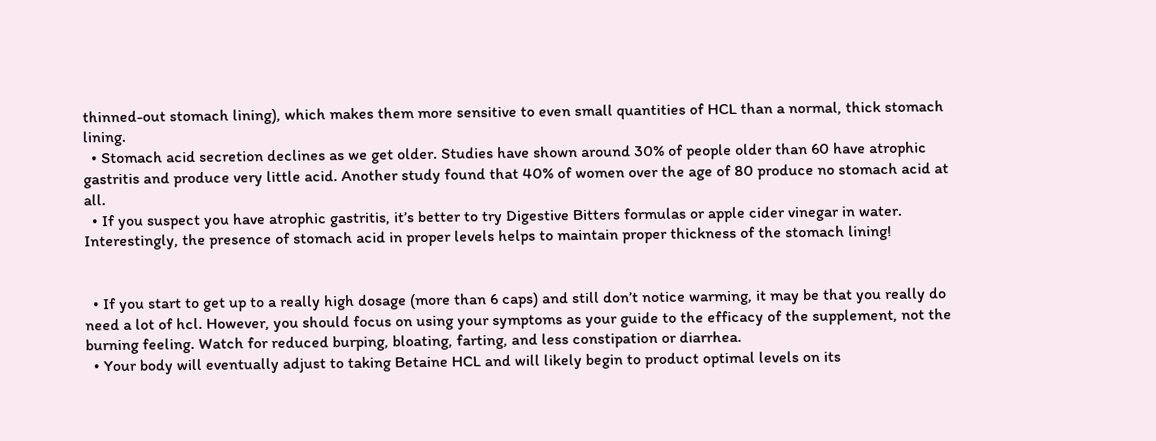thinned-out stomach lining), which makes them more sensitive to even small quantities of HCL than a normal, thick stomach lining.
  • Stomach acid secretion declines as we get older. Studies have shown around 30% of people older than 60 have atrophic gastritis and produce very little acid. Another study found that 40% of women over the age of 80 produce no stomach acid at all.
  • If you suspect you have atrophic gastritis, it’s better to try Digestive Bitters formulas or apple cider vinegar in water. Interestingly, the presence of stomach acid in proper levels helps to maintain proper thickness of the stomach lining!


  • If you start to get up to a really high dosage (more than 6 caps) and still don’t notice warming, it may be that you really do need a lot of hcl. However, you should focus on using your symptoms as your guide to the efficacy of the supplement, not the burning feeling. Watch for reduced burping, bloating, farting, and less constipation or diarrhea.
  • Your body will eventually adjust to taking Betaine HCL and will likely begin to product optimal levels on its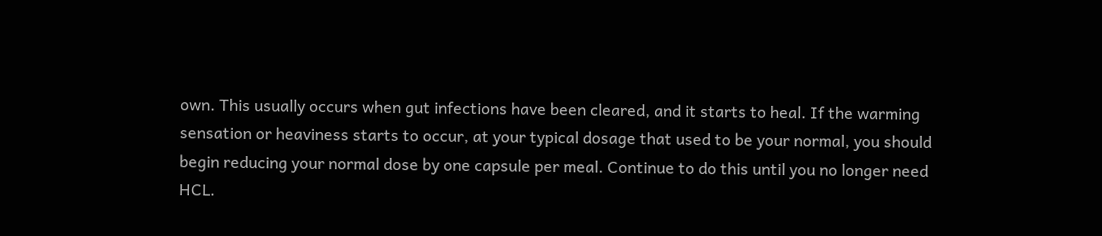own. This usually occurs when gut infections have been cleared, and it starts to heal. If the warming sensation or heaviness starts to occur, at your typical dosage that used to be your normal, you should begin reducing your normal dose by one capsule per meal. Continue to do this until you no longer need HCL.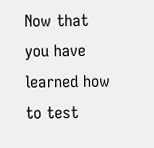Now that you have learned how to test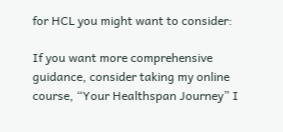for HCL you might want to consider:

If you want more comprehensive guidance, consider taking my online course, “Your Healthspan Journey” I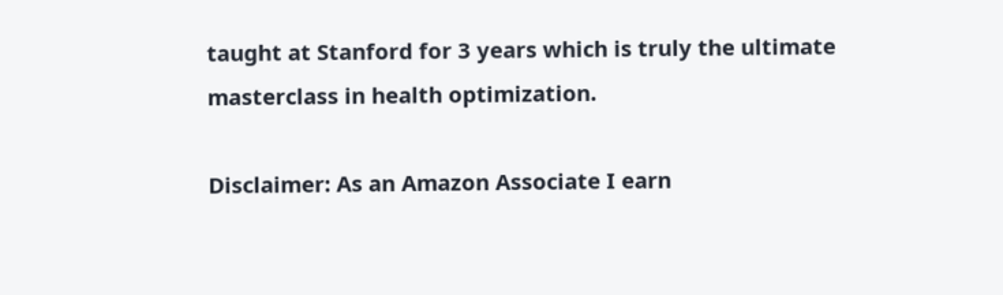taught at Stanford for 3 years which is truly the ultimate masterclass in health optimization.

Disclaimer: As an Amazon Associate I earn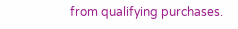from qualifying purchases.